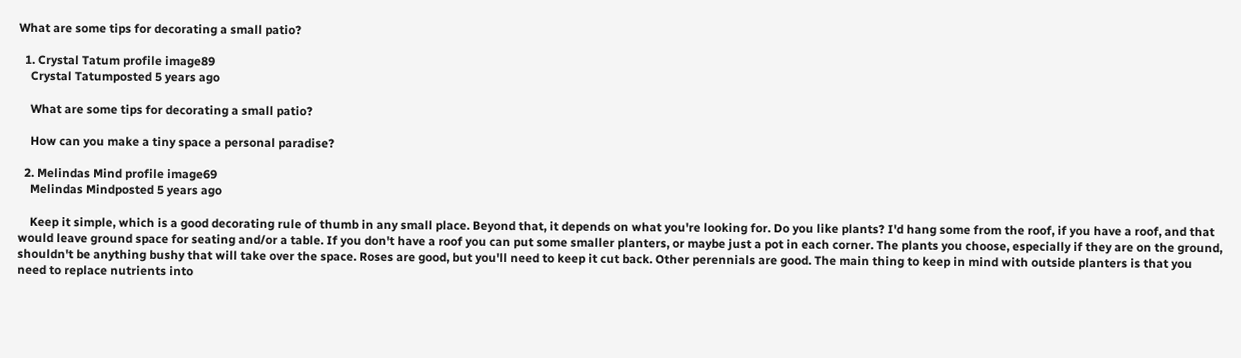What are some tips for decorating a small patio?

  1. Crystal Tatum profile image89
    Crystal Tatumposted 5 years ago

    What are some tips for decorating a small patio?

    How can you make a tiny space a personal paradise?

  2. Melindas Mind profile image69
    Melindas Mindposted 5 years ago

    Keep it simple, which is a good decorating rule of thumb in any small place. Beyond that, it depends on what you're looking for. Do you like plants? I'd hang some from the roof, if you have a roof, and that would leave ground space for seating and/or a table. If you don't have a roof you can put some smaller planters, or maybe just a pot in each corner. The plants you choose, especially if they are on the ground, shouldn't be anything bushy that will take over the space. Roses are good, but you'll need to keep it cut back. Other perennials are good. The main thing to keep in mind with outside planters is that you need to replace nutrients into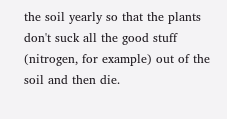the soil yearly so that the plants don't suck all the good stuff (nitrogen, for example) out of the soil and then die.